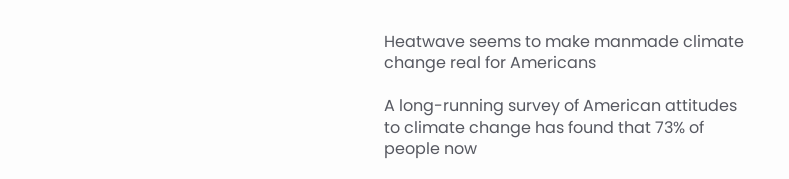Heatwave seems to make manmade climate change real for Americans

A long-running survey of American attitudes to climate change has found that 73% of people now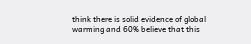think there is solid evidence of global warming and 60% believe that this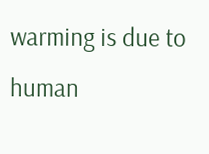warming is due to human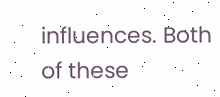influences. Both of these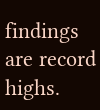findings are record highs.